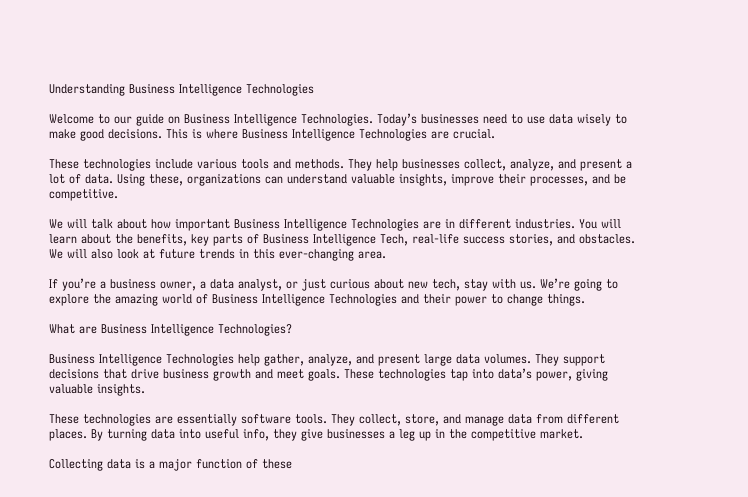Understanding Business Intelligence Technologies

Welcome to our guide on Business Intelligence Technologies. Today’s businesses need to use data wisely to make good decisions. This is where Business Intelligence Technologies are crucial.

These technologies include various tools and methods. They help businesses collect, analyze, and present a lot of data. Using these, organizations can understand valuable insights, improve their processes, and be competitive.

We will talk about how important Business Intelligence Technologies are in different industries. You will learn about the benefits, key parts of Business Intelligence Tech, real-life success stories, and obstacles. We will also look at future trends in this ever-changing area.

If you’re a business owner, a data analyst, or just curious about new tech, stay with us. We’re going to explore the amazing world of Business Intelligence Technologies and their power to change things.

What are Business Intelligence Technologies?

Business Intelligence Technologies help gather, analyze, and present large data volumes. They support decisions that drive business growth and meet goals. These technologies tap into data’s power, giving valuable insights.

These technologies are essentially software tools. They collect, store, and manage data from different places. By turning data into useful info, they give businesses a leg up in the competitive market.

Collecting data is a major function of these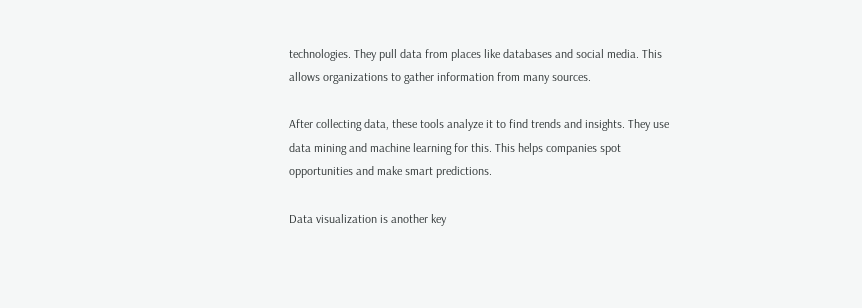technologies. They pull data from places like databases and social media. This allows organizations to gather information from many sources.

After collecting data, these tools analyze it to find trends and insights. They use data mining and machine learning for this. This helps companies spot opportunities and make smart predictions.

Data visualization is another key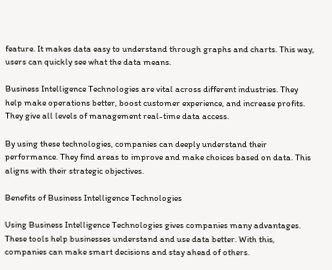feature. It makes data easy to understand through graphs and charts. This way, users can quickly see what the data means.

Business Intelligence Technologies are vital across different industries. They help make operations better, boost customer experience, and increase profits. They give all levels of management real-time data access.

By using these technologies, companies can deeply understand their performance. They find areas to improve and make choices based on data. This aligns with their strategic objectives.

Benefits of Business Intelligence Technologies

Using Business Intelligence Technologies gives companies many advantages. These tools help businesses understand and use data better. With this, companies can make smart decisions and stay ahead of others.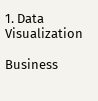1. Data Visualization

Business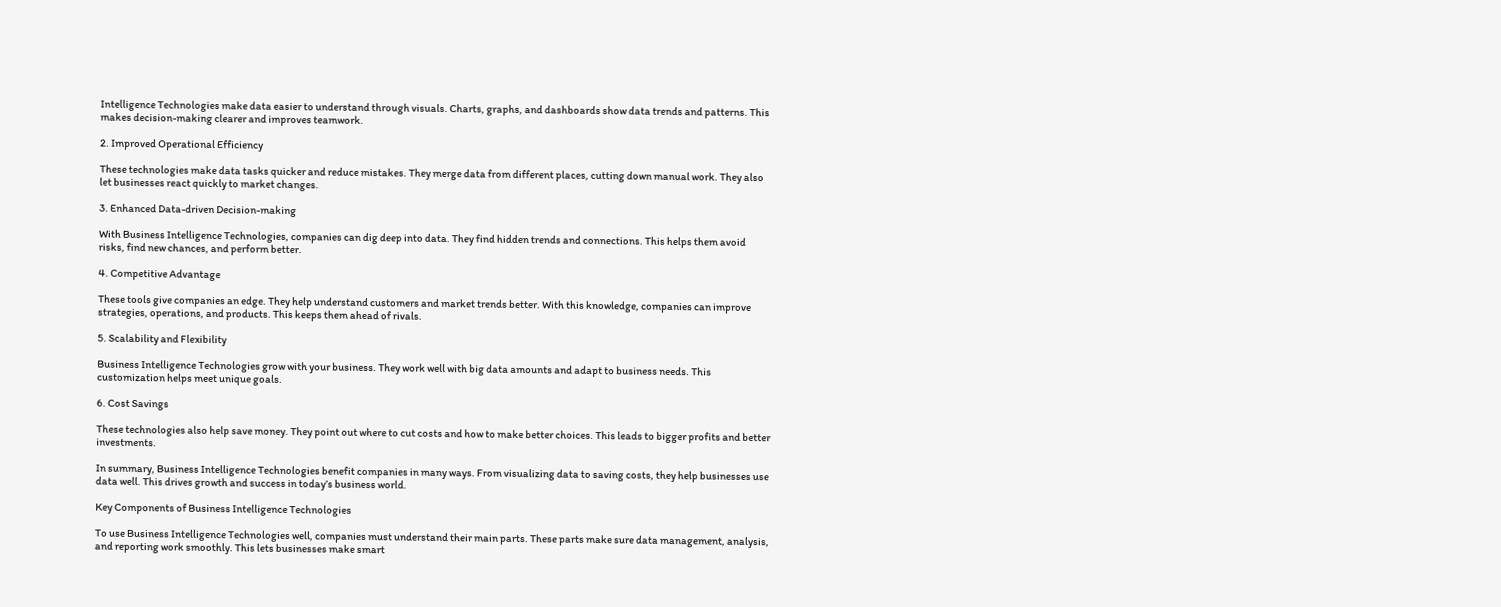Intelligence Technologies make data easier to understand through visuals. Charts, graphs, and dashboards show data trends and patterns. This makes decision-making clearer and improves teamwork.

2. Improved Operational Efficiency

These technologies make data tasks quicker and reduce mistakes. They merge data from different places, cutting down manual work. They also let businesses react quickly to market changes.

3. Enhanced Data-driven Decision-making

With Business Intelligence Technologies, companies can dig deep into data. They find hidden trends and connections. This helps them avoid risks, find new chances, and perform better.

4. Competitive Advantage

These tools give companies an edge. They help understand customers and market trends better. With this knowledge, companies can improve strategies, operations, and products. This keeps them ahead of rivals.

5. Scalability and Flexibility

Business Intelligence Technologies grow with your business. They work well with big data amounts and adapt to business needs. This customization helps meet unique goals.

6. Cost Savings

These technologies also help save money. They point out where to cut costs and how to make better choices. This leads to bigger profits and better investments.

In summary, Business Intelligence Technologies benefit companies in many ways. From visualizing data to saving costs, they help businesses use data well. This drives growth and success in today’s business world.

Key Components of Business Intelligence Technologies

To use Business Intelligence Technologies well, companies must understand their main parts. These parts make sure data management, analysis, and reporting work smoothly. This lets businesses make smart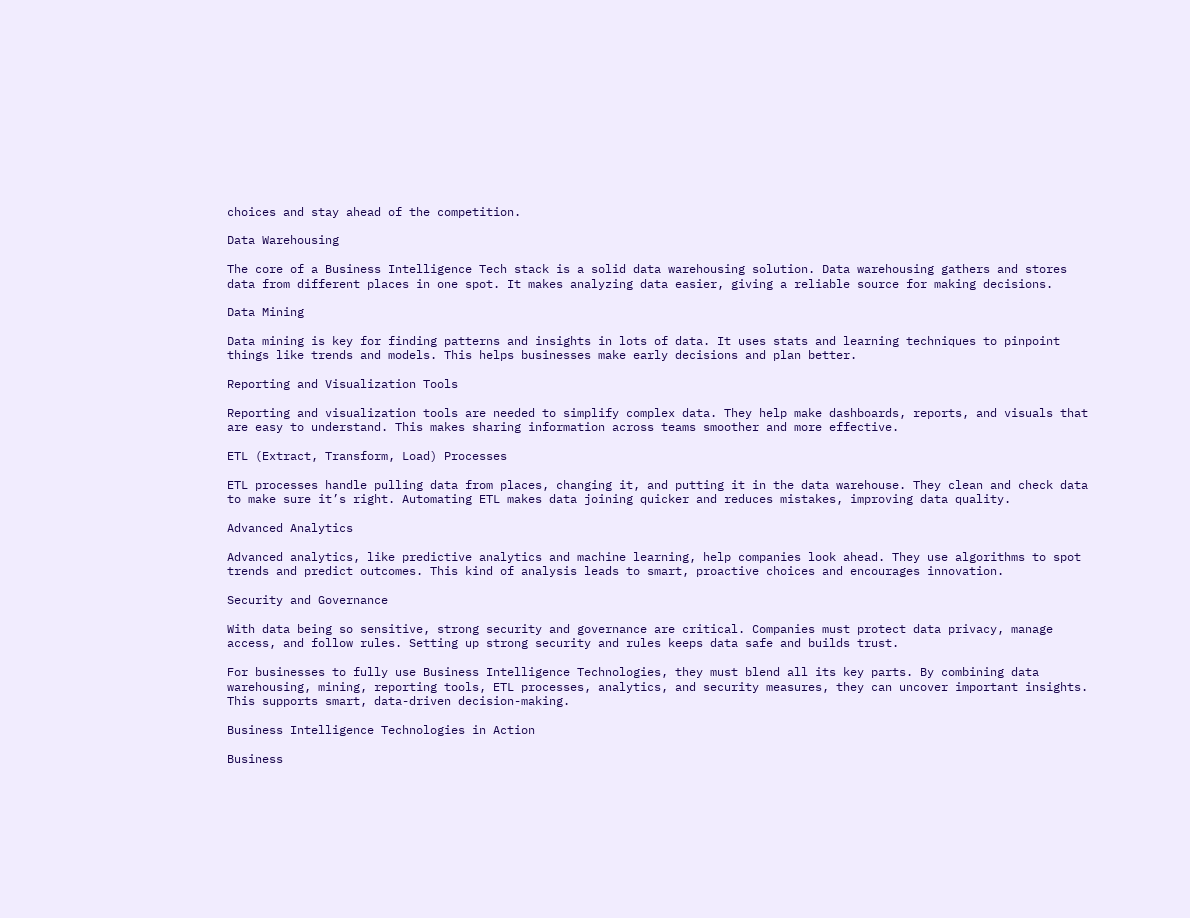choices and stay ahead of the competition.

Data Warehousing

The core of a Business Intelligence Tech stack is a solid data warehousing solution. Data warehousing gathers and stores data from different places in one spot. It makes analyzing data easier, giving a reliable source for making decisions.

Data Mining

Data mining is key for finding patterns and insights in lots of data. It uses stats and learning techniques to pinpoint things like trends and models. This helps businesses make early decisions and plan better.

Reporting and Visualization Tools

Reporting and visualization tools are needed to simplify complex data. They help make dashboards, reports, and visuals that are easy to understand. This makes sharing information across teams smoother and more effective.

ETL (Extract, Transform, Load) Processes

ETL processes handle pulling data from places, changing it, and putting it in the data warehouse. They clean and check data to make sure it’s right. Automating ETL makes data joining quicker and reduces mistakes, improving data quality.

Advanced Analytics

Advanced analytics, like predictive analytics and machine learning, help companies look ahead. They use algorithms to spot trends and predict outcomes. This kind of analysis leads to smart, proactive choices and encourages innovation.

Security and Governance

With data being so sensitive, strong security and governance are critical. Companies must protect data privacy, manage access, and follow rules. Setting up strong security and rules keeps data safe and builds trust.

For businesses to fully use Business Intelligence Technologies, they must blend all its key parts. By combining data warehousing, mining, reporting tools, ETL processes, analytics, and security measures, they can uncover important insights. This supports smart, data-driven decision-making.

Business Intelligence Technologies in Action

Business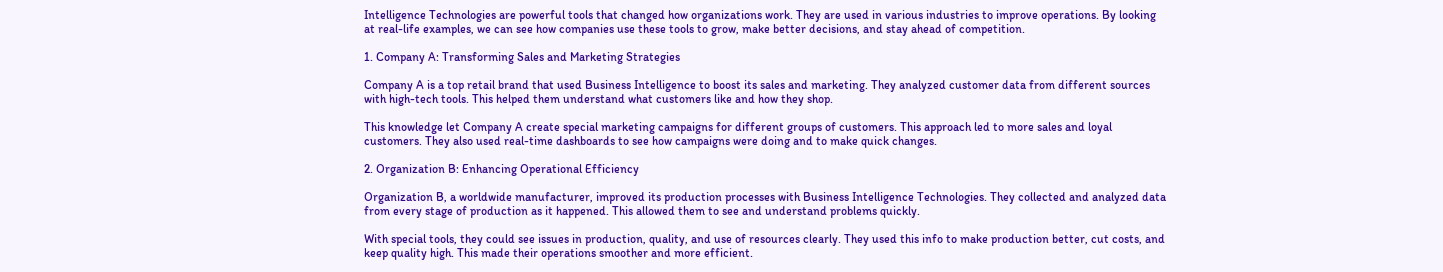Intelligence Technologies are powerful tools that changed how organizations work. They are used in various industries to improve operations. By looking at real-life examples, we can see how companies use these tools to grow, make better decisions, and stay ahead of competition.

1. Company A: Transforming Sales and Marketing Strategies

Company A is a top retail brand that used Business Intelligence to boost its sales and marketing. They analyzed customer data from different sources with high-tech tools. This helped them understand what customers like and how they shop.

This knowledge let Company A create special marketing campaigns for different groups of customers. This approach led to more sales and loyal customers. They also used real-time dashboards to see how campaigns were doing and to make quick changes.

2. Organization B: Enhancing Operational Efficiency

Organization B, a worldwide manufacturer, improved its production processes with Business Intelligence Technologies. They collected and analyzed data from every stage of production as it happened. This allowed them to see and understand problems quickly.

With special tools, they could see issues in production, quality, and use of resources clearly. They used this info to make production better, cut costs, and keep quality high. This made their operations smoother and more efficient.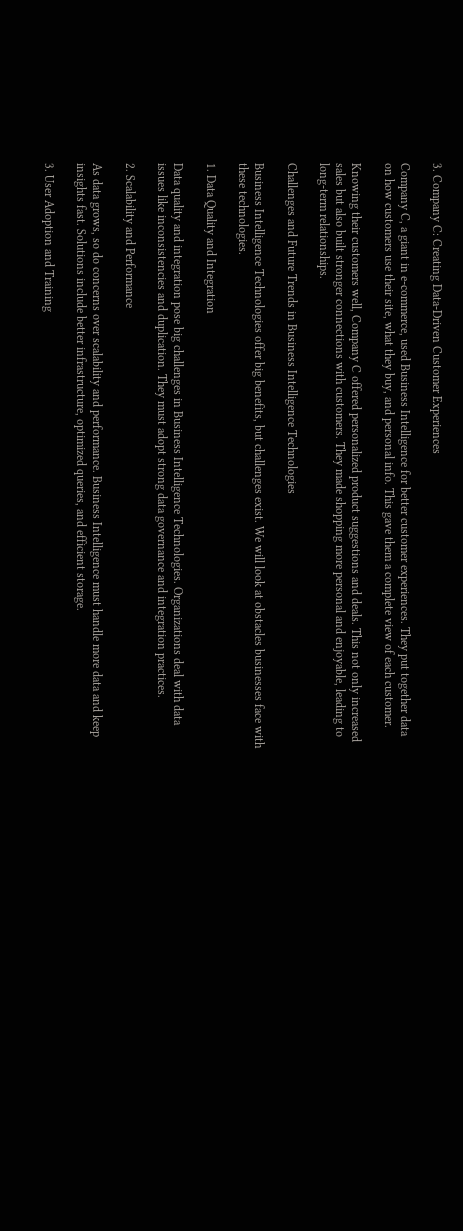3. Company C: Creating Data-Driven Customer Experiences

Company C, a giant in e-commerce, used Business Intelligence for better customer experiences. They put together data on how customers use their site, what they buy, and personal info. This gave them a complete view of each customer.

Knowing their customers well, Company C offered personalized product suggestions and deals. This not only increased sales but also built stronger connections with customers. They made shopping more personal and enjoyable, leading to long-term relationships.

Challenges and Future Trends in Business Intelligence Technologies

Business Intelligence Technologies offer big benefits, but challenges exist. We will look at obstacles businesses face with these technologies.

1. Data Quality and Integration

Data quality and integration pose big challenges in Business Intelligence Technologies. Organizations deal with data issues like inconsistencies and duplication. They must adopt strong data governance and integration practices.

2. Scalability and Performance

As data grows, so do concerns over scalability and performance. Business Intelligence must handle more data and keep insights fast. Solutions include better infrastructure, optimized queries, and efficient storage.

3. User Adoption and Training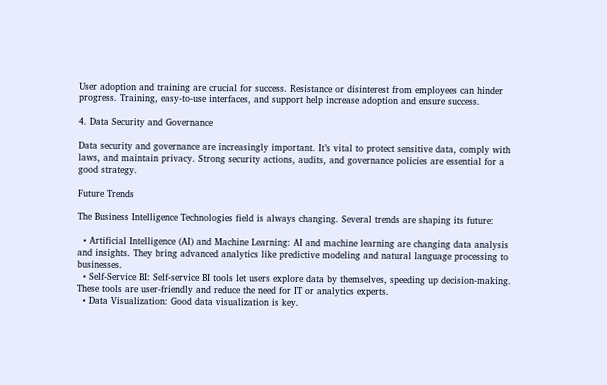User adoption and training are crucial for success. Resistance or disinterest from employees can hinder progress. Training, easy-to-use interfaces, and support help increase adoption and ensure success.

4. Data Security and Governance

Data security and governance are increasingly important. It’s vital to protect sensitive data, comply with laws, and maintain privacy. Strong security actions, audits, and governance policies are essential for a good strategy.

Future Trends

The Business Intelligence Technologies field is always changing. Several trends are shaping its future:

  • Artificial Intelligence (AI) and Machine Learning: AI and machine learning are changing data analysis and insights. They bring advanced analytics like predictive modeling and natural language processing to businesses.
  • Self-Service BI: Self-service BI tools let users explore data by themselves, speeding up decision-making. These tools are user-friendly and reduce the need for IT or analytics experts.
  • Data Visualization: Good data visualization is key.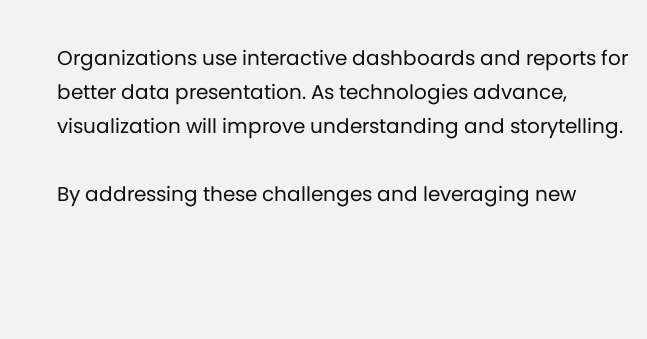Organizations use interactive dashboards and reports for better data presentation. As technologies advance, visualization will improve understanding and storytelling.

By addressing these challenges and leveraging new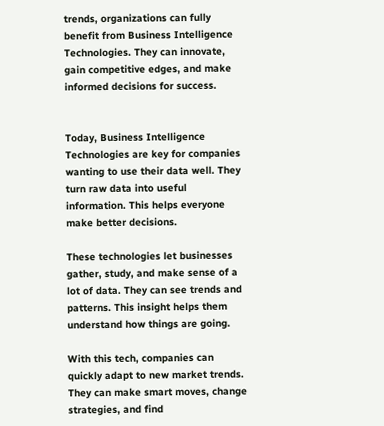trends, organizations can fully benefit from Business Intelligence Technologies. They can innovate, gain competitive edges, and make informed decisions for success.


Today, Business Intelligence Technologies are key for companies wanting to use their data well. They turn raw data into useful information. This helps everyone make better decisions.

These technologies let businesses gather, study, and make sense of a lot of data. They can see trends and patterns. This insight helps them understand how things are going.

With this tech, companies can quickly adapt to new market trends. They can make smart moves, change strategies, and find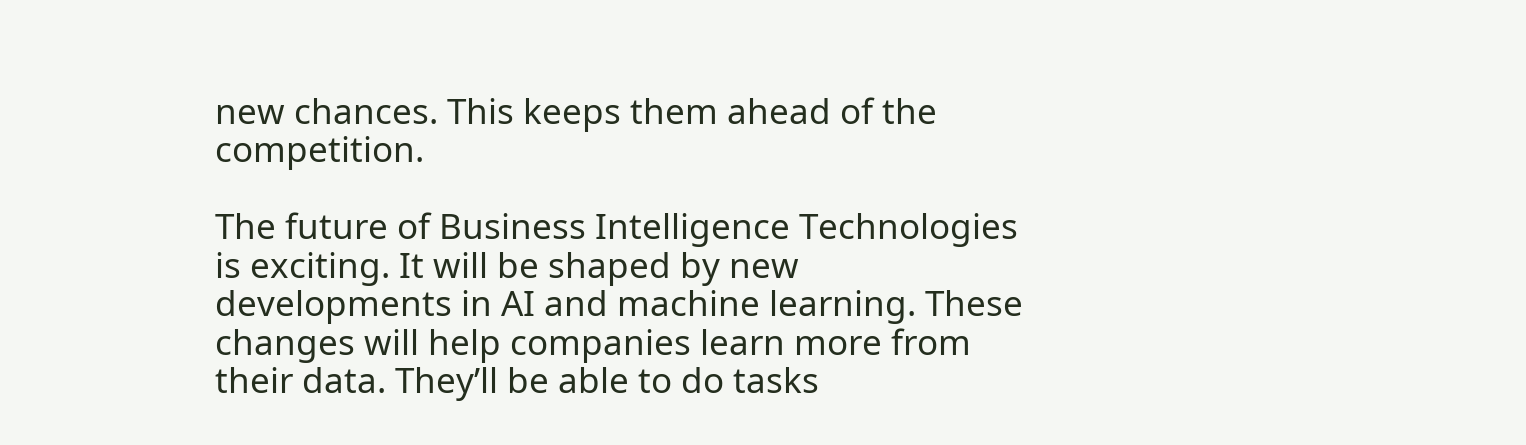new chances. This keeps them ahead of the competition.

The future of Business Intelligence Technologies is exciting. It will be shaped by new developments in AI and machine learning. These changes will help companies learn more from their data. They’ll be able to do tasks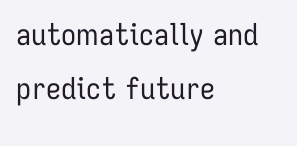automatically and predict future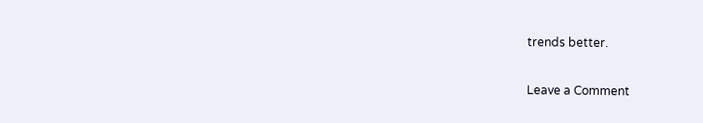trends better.

Leave a Comment